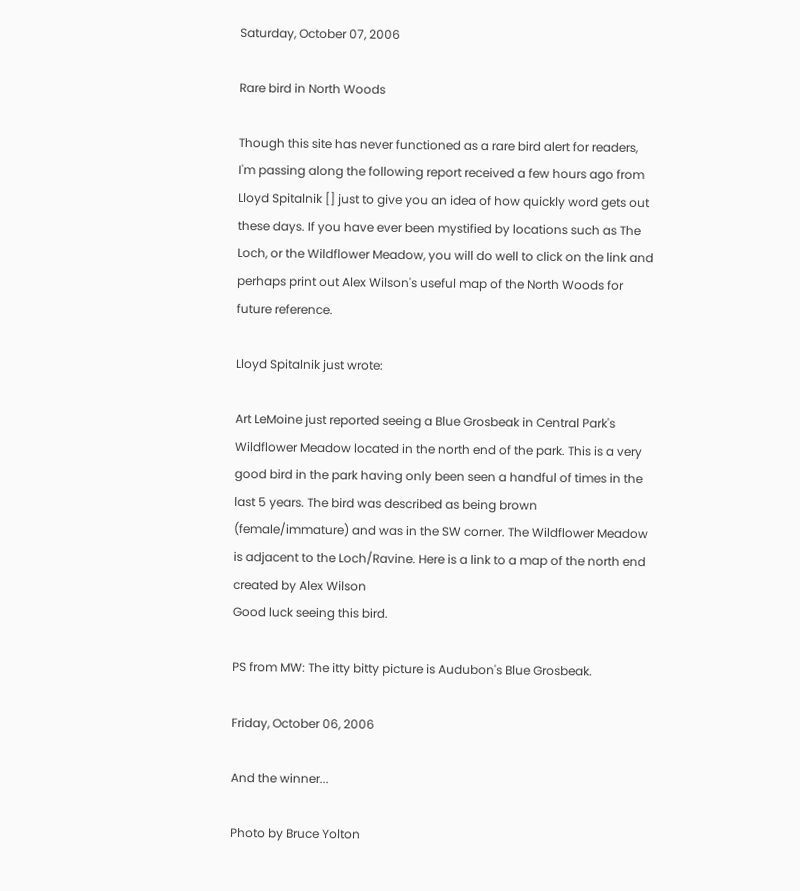Saturday, October 07, 2006

Rare bird in North Woods

Though this site has never functioned as a rare bird alert for readers, I'm passing along the following report received a few hours ago from Lloyd Spitalnik [] just to give you an idea of how quickly word gets out these days. If you have ever been mystified by locations such as The Loch, or the Wildflower Meadow, you will do well to click on the link and perhaps print out Alex Wilson's useful map of the North Woods for future reference.

Lloyd Spitalnik just wrote:

Art LeMoine just reported seeing a Blue Grosbeak in Central Park's Wildflower Meadow located in the north end of the park. This is a very good bird in the park having only been seen a handful of times in the last 5 years. The bird was described as being brown (female/immature) and was in the SW corner. The Wildflower Meadow is adjacent to the Loch/Ravine. Here is a link to a map of the north end created by Alex Wilson
Good luck seeing this bird.

PS from MW: The itty bitty picture is Audubon's Blue Grosbeak.

Friday, October 06, 2006

And the winner...

Photo by Bruce Yolton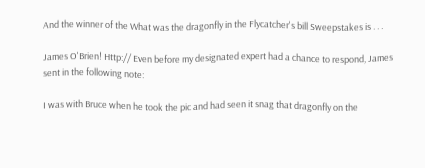And the winner of the What was the dragonfly in the Flycatcher's bill Sweepstakes is . . .

James O'Brien! Http:// Even before my designated expert had a chance to respond, James sent in the following note:

I was with Bruce when he took the pic and had seen it snag that dragonfly on the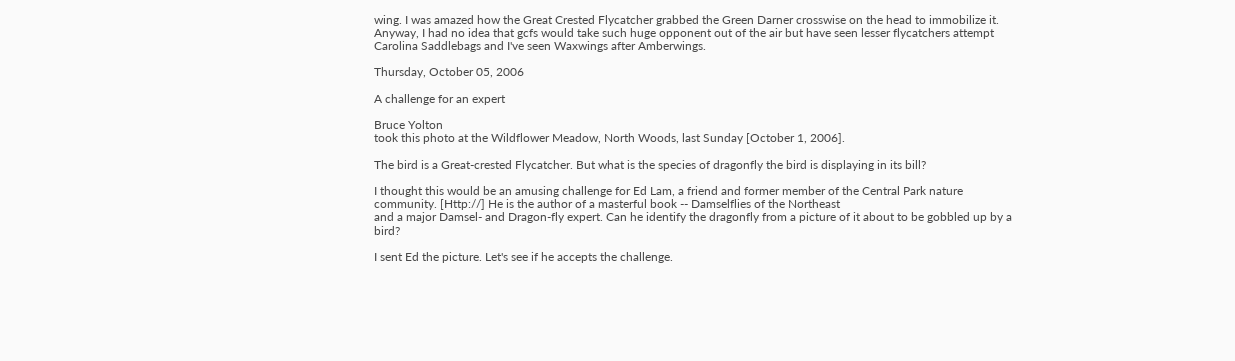wing. I was amazed how the Great Crested Flycatcher grabbed the Green Darner crosswise on the head to immobilize it. Anyway, I had no idea that gcfs would take such huge opponent out of the air but have seen lesser flycatchers attempt Carolina Saddlebags and I've seen Waxwings after Amberwings.

Thursday, October 05, 2006

A challenge for an expert

Bruce Yolton
took this photo at the Wildflower Meadow, North Woods, last Sunday [October 1, 2006].

The bird is a Great-crested Flycatcher. But what is the species of dragonfly the bird is displaying in its bill?

I thought this would be an amusing challenge for Ed Lam, a friend and former member of the Central Park nature community. [Http://] He is the author of a masterful book -- Damselflies of the Northeast
and a major Damsel- and Dragon-fly expert. Can he identify the dragonfly from a picture of it about to be gobbled up by a bird?

I sent Ed the picture. Let's see if he accepts the challenge.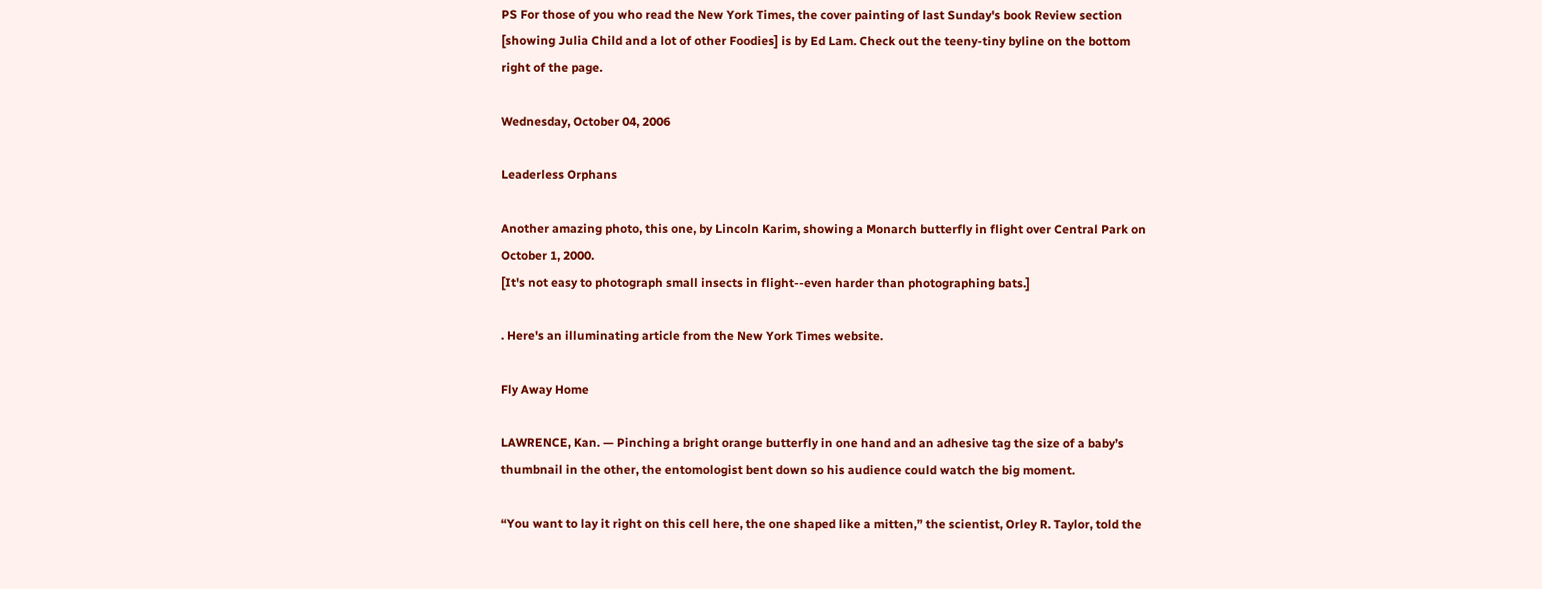PS For those of you who read the New York Times, the cover painting of last Sunday's book Review section [showing Julia Child and a lot of other Foodies] is by Ed Lam. Check out the teeny-tiny byline on the bottom right of the page.

Wednesday, October 04, 2006

Leaderless Orphans

Another amazing photo, this one, by Lincoln Karim, showing a Monarch butterfly in flight over Central Park on October 1, 2000.
[It's not easy to photograph small insects in flight--even harder than photographing bats.]

. Here's an illuminating article from the New York Times website.

Fly Away Home

LAWRENCE, Kan. — Pinching a bright orange butterfly in one hand and an adhesive tag the size of a baby’s thumbnail in the other, the entomologist bent down so his audience could watch the big moment.

“You want to lay it right on this cell here, the one shaped like a mitten,” the scientist, Orley R. Taylor, told the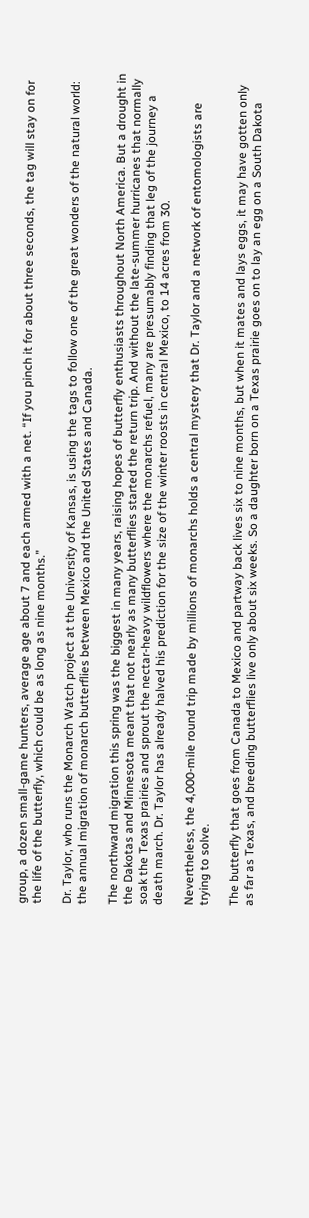group, a dozen small-game hunters, average age about 7 and each armed with a net. “If you pinch it for about three seconds, the tag will stay on for the life of the butterfly, which could be as long as nine months.”

Dr. Taylor, who runs the Monarch Watch project at the University of Kansas, is using the tags to follow one of the great wonders of the natural world: the annual migration of monarch butterflies between Mexico and the United States and Canada.

The northward migration this spring was the biggest in many years, raising hopes of butterfly enthusiasts throughout North America. But a drought in the Dakotas and Minnesota meant that not nearly as many butterflies started the return trip. And without the late-summer hurricanes that normally soak the Texas prairies and sprout the nectar-heavy wildflowers where the monarchs refuel, many are presumably finding that leg of the journey a death march. Dr. Taylor has already halved his prediction for the size of the winter roosts in central Mexico, to 14 acres from 30.

Nevertheless, the 4,000-mile round trip made by millions of monarchs holds a central mystery that Dr. Taylor and a network of entomologists are trying to solve.

The butterfly that goes from Canada to Mexico and partway back lives six to nine months, but when it mates and lays eggs, it may have gotten only as far as Texas, and breeding butterflies live only about six weeks. So a daughter born on a Texas prairie goes on to lay an egg on a South Dakota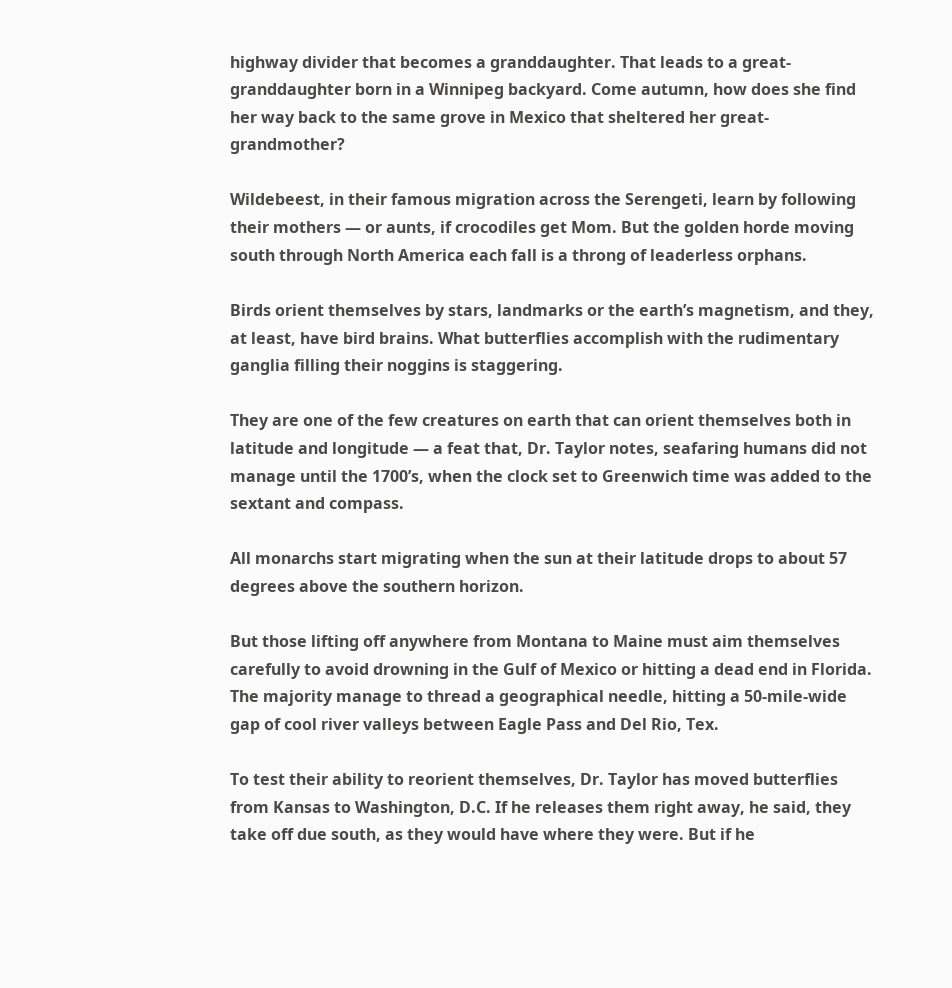highway divider that becomes a granddaughter. That leads to a great-granddaughter born in a Winnipeg backyard. Come autumn, how does she find her way back to the same grove in Mexico that sheltered her great-grandmother?

Wildebeest, in their famous migration across the Serengeti, learn by following their mothers — or aunts, if crocodiles get Mom. But the golden horde moving south through North America each fall is a throng of leaderless orphans.

Birds orient themselves by stars, landmarks or the earth’s magnetism, and they, at least, have bird brains. What butterflies accomplish with the rudimentary ganglia filling their noggins is staggering.

They are one of the few creatures on earth that can orient themselves both in latitude and longitude — a feat that, Dr. Taylor notes, seafaring humans did not manage until the 1700’s, when the clock set to Greenwich time was added to the sextant and compass.

All monarchs start migrating when the sun at their latitude drops to about 57 degrees above the southern horizon.

But those lifting off anywhere from Montana to Maine must aim themselves carefully to avoid drowning in the Gulf of Mexico or hitting a dead end in Florida. The majority manage to thread a geographical needle, hitting a 50-mile-wide gap of cool river valleys between Eagle Pass and Del Rio, Tex.

To test their ability to reorient themselves, Dr. Taylor has moved butterflies from Kansas to Washington, D.C. If he releases them right away, he said, they take off due south, as they would have where they were. But if he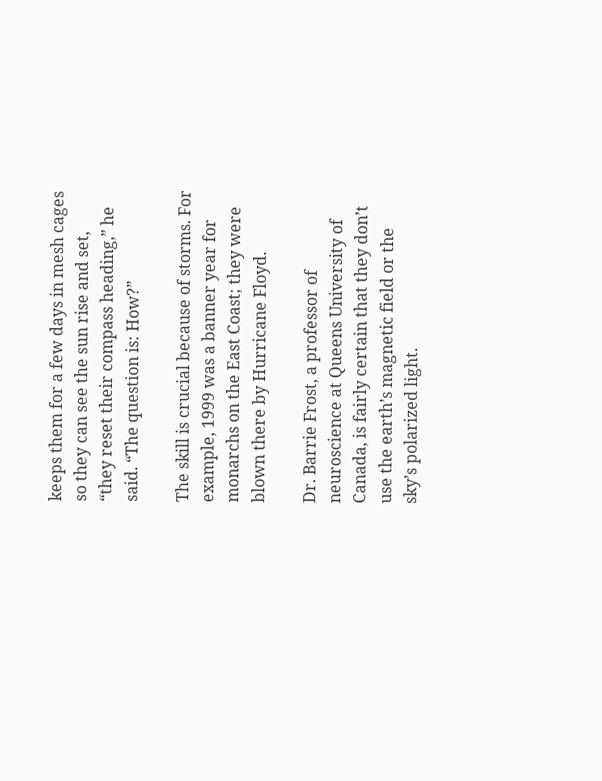keeps them for a few days in mesh cages so they can see the sun rise and set, “they reset their compass heading,” he said. “The question is: How?”

The skill is crucial because of storms. For example, 1999 was a banner year for monarchs on the East Coast; they were blown there by Hurricane Floyd.

Dr. Barrie Frost, a professor of neuroscience at Queens University of Canada, is fairly certain that they don’t use the earth’s magnetic field or the sky’s polarized light.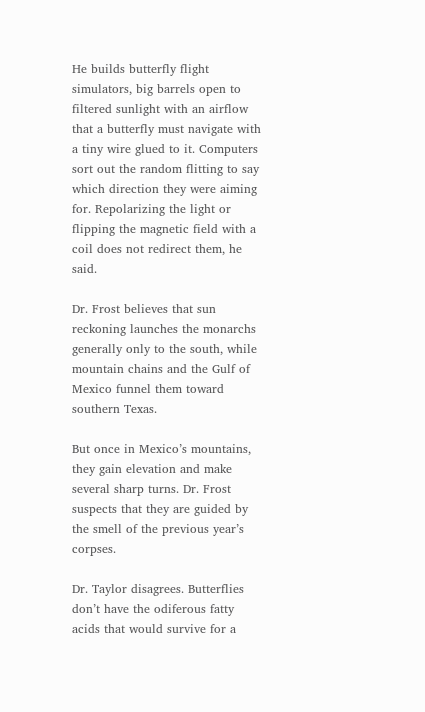He builds butterfly flight simulators, big barrels open to filtered sunlight with an airflow that a butterfly must navigate with a tiny wire glued to it. Computers sort out the random flitting to say which direction they were aiming for. Repolarizing the light or flipping the magnetic field with a coil does not redirect them, he said.

Dr. Frost believes that sun reckoning launches the monarchs generally only to the south, while mountain chains and the Gulf of Mexico funnel them toward southern Texas.

But once in Mexico’s mountains, they gain elevation and make several sharp turns. Dr. Frost suspects that they are guided by the smell of the previous year’s corpses.

Dr. Taylor disagrees. Butterflies don’t have the odiferous fatty acids that would survive for a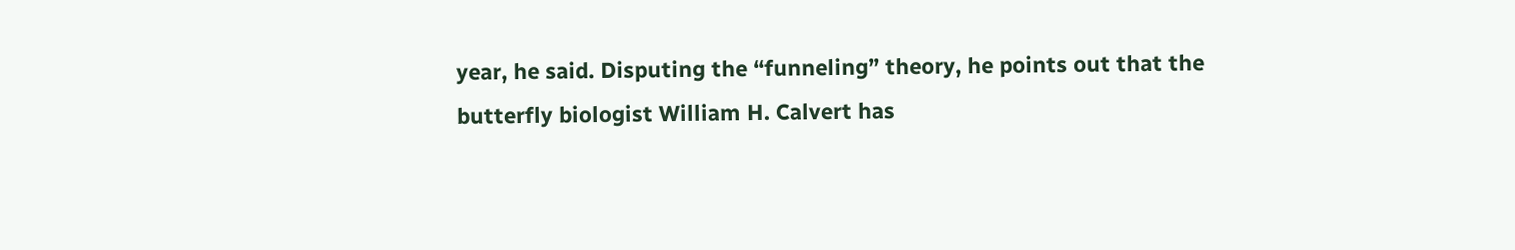year, he said. Disputing the “funneling” theory, he points out that the butterfly biologist William H. Calvert has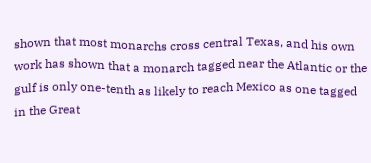shown that most monarchs cross central Texas, and his own work has shown that a monarch tagged near the Atlantic or the gulf is only one-tenth as likely to reach Mexico as one tagged in the Great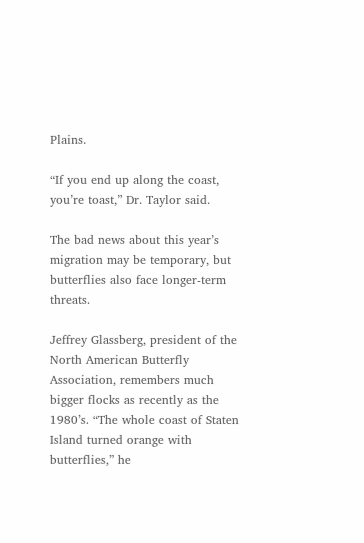Plains.

“If you end up along the coast, you’re toast,” Dr. Taylor said.

The bad news about this year’s migration may be temporary, but butterflies also face longer-term threats.

Jeffrey Glassberg, president of the North American Butterfly Association, remembers much bigger flocks as recently as the 1980’s. “The whole coast of Staten Island turned orange with butterflies,” he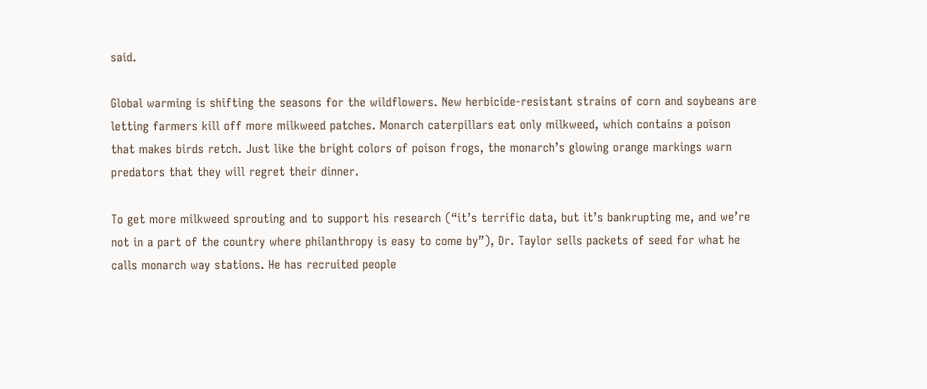said.

Global warming is shifting the seasons for the wildflowers. New herbicide-resistant strains of corn and soybeans are letting farmers kill off more milkweed patches. Monarch caterpillars eat only milkweed, which contains a poison that makes birds retch. Just like the bright colors of poison frogs, the monarch’s glowing orange markings warn predators that they will regret their dinner.

To get more milkweed sprouting and to support his research (“it’s terrific data, but it’s bankrupting me, and we’re not in a part of the country where philanthropy is easy to come by”), Dr. Taylor sells packets of seed for what he calls monarch way stations. He has recruited people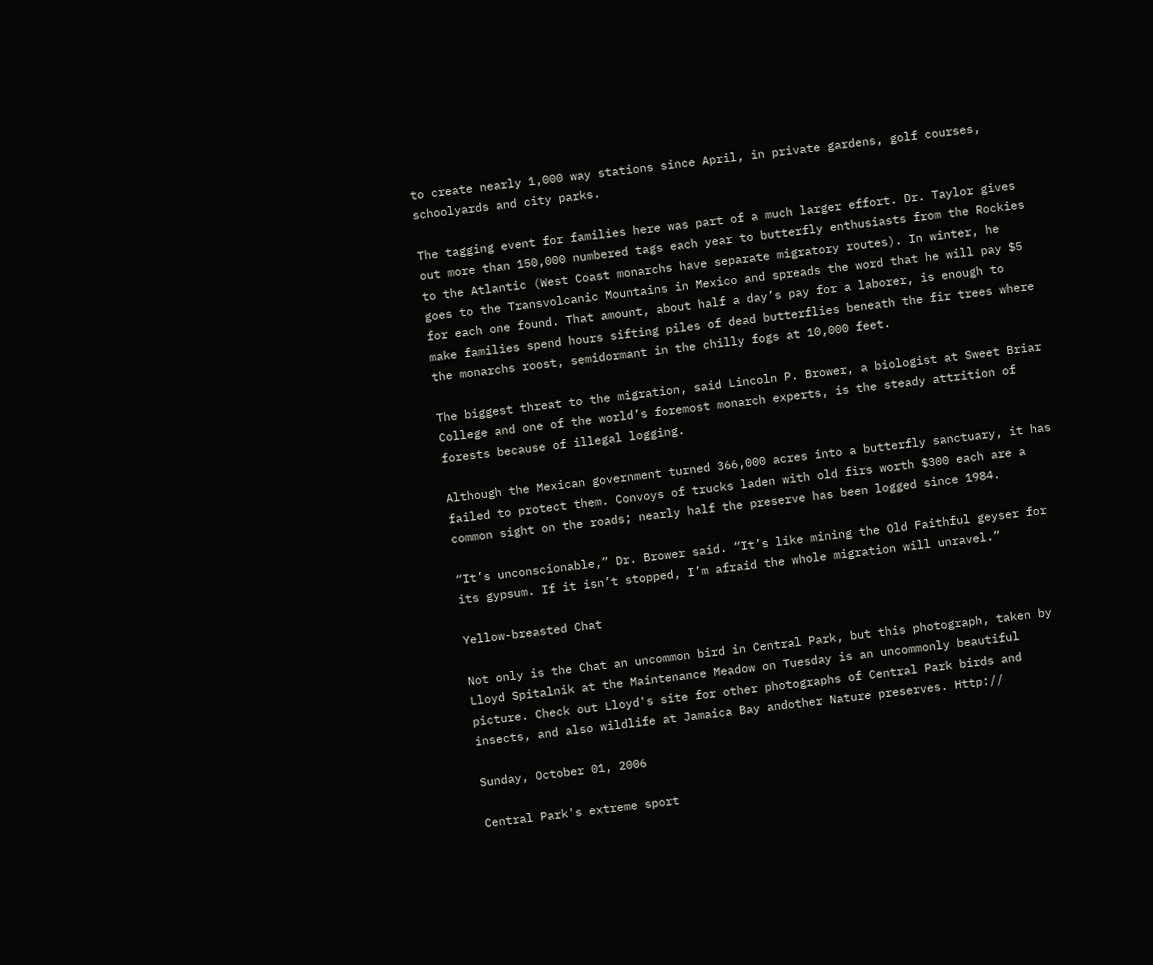to create nearly 1,000 way stations since April, in private gardens, golf courses, schoolyards and city parks.

The tagging event for families here was part of a much larger effort. Dr. Taylor gives out more than 150,000 numbered tags each year to butterfly enthusiasts from the Rockies to the Atlantic (West Coast monarchs have separate migratory routes). In winter, he goes to the Transvolcanic Mountains in Mexico and spreads the word that he will pay $5 for each one found. That amount, about half a day’s pay for a laborer, is enough to make families spend hours sifting piles of dead butterflies beneath the fir trees where the monarchs roost, semidormant in the chilly fogs at 10,000 feet.

The biggest threat to the migration, said Lincoln P. Brower, a biologist at Sweet Briar College and one of the world’s foremost monarch experts, is the steady attrition of forests because of illegal logging.

Although the Mexican government turned 366,000 acres into a butterfly sanctuary, it has failed to protect them. Convoys of trucks laden with old firs worth $300 each are a common sight on the roads; nearly half the preserve has been logged since 1984.

“It’s unconscionable,” Dr. Brower said. “It’s like mining the Old Faithful geyser for its gypsum. If it isn’t stopped, I’m afraid the whole migration will unravel.”

Yellow-breasted Chat

Not only is the Chat an uncommon bird in Central Park, but this photograph, taken by Lloyd Spitalnik at the Maintenance Meadow on Tuesday is an uncommonly beautiful picture. Check out Lloyd's site for other photographs of Central Park birds and insects, and also wildlife at Jamaica Bay andother Nature preserves. Http://

Sunday, October 01, 2006

Central Park's extreme sport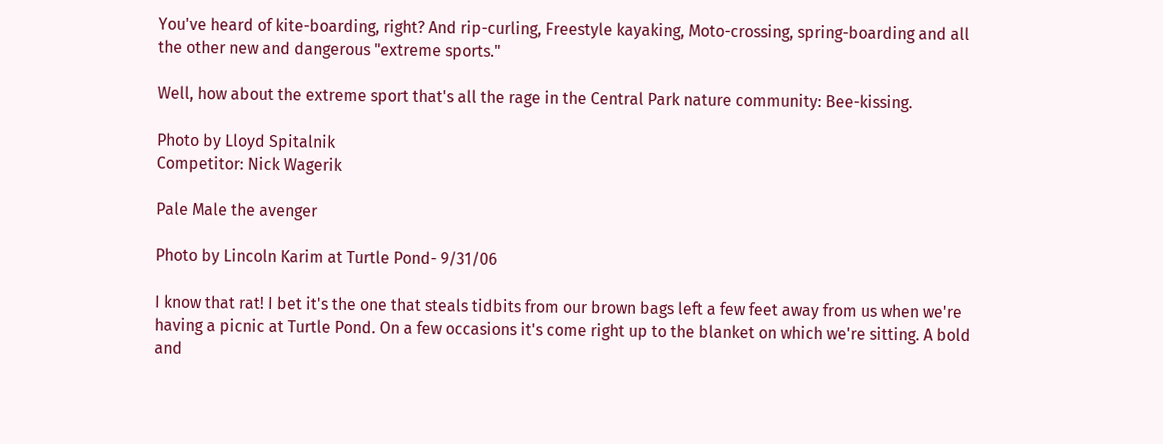You've heard of kite-boarding, right? And rip-curling, Freestyle kayaking, Moto-crossing, spring-boarding and all the other new and dangerous "extreme sports."

Well, how about the extreme sport that's all the rage in the Central Park nature community: Bee-kissing.

Photo by Lloyd Spitalnik
Competitor: Nick Wagerik

Pale Male the avenger

Photo by Lincoln Karim at Turtle Pond- 9/31/06

I know that rat! I bet it's the one that steals tidbits from our brown bags left a few feet away from us when we're having a picnic at Turtle Pond. On a few occasions it's come right up to the blanket on which we're sitting. A bold and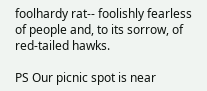foolhardy rat-- foolishly fearless of people and, to its sorrow, of red-tailed hawks.

PS Our picnic spot is near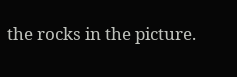the rocks in the picture.